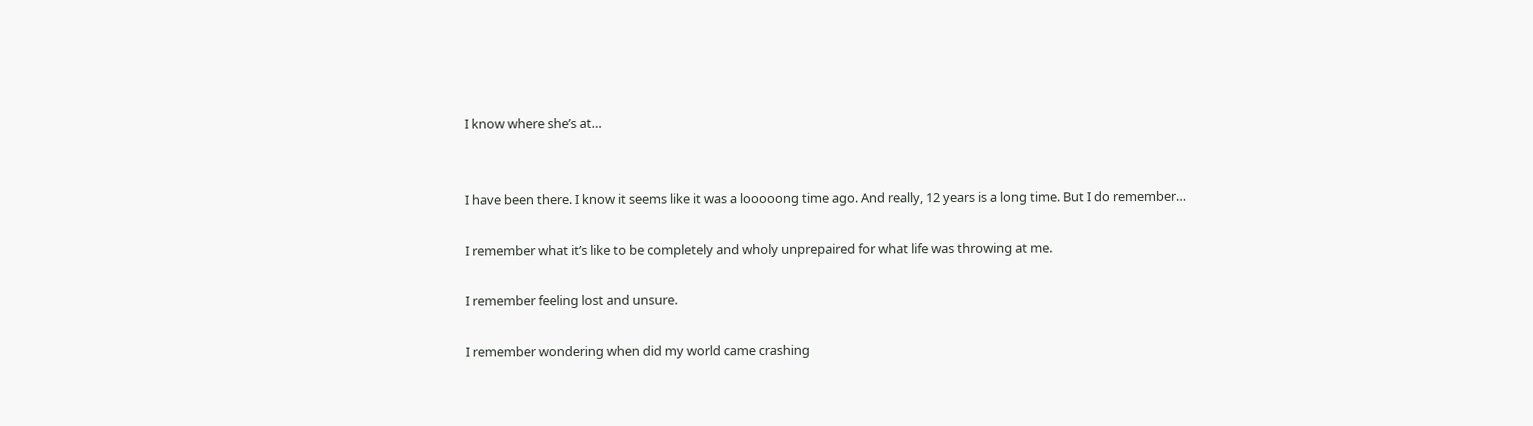I know where she’s at…


I have been there. I know it seems like it was a looooong time ago. And really, 12 years is a long time. But I do remember…

I remember what it’s like to be completely and wholy unprepaired for what life was throwing at me.

I remember feeling lost and unsure.

I remember wondering when did my world came crashing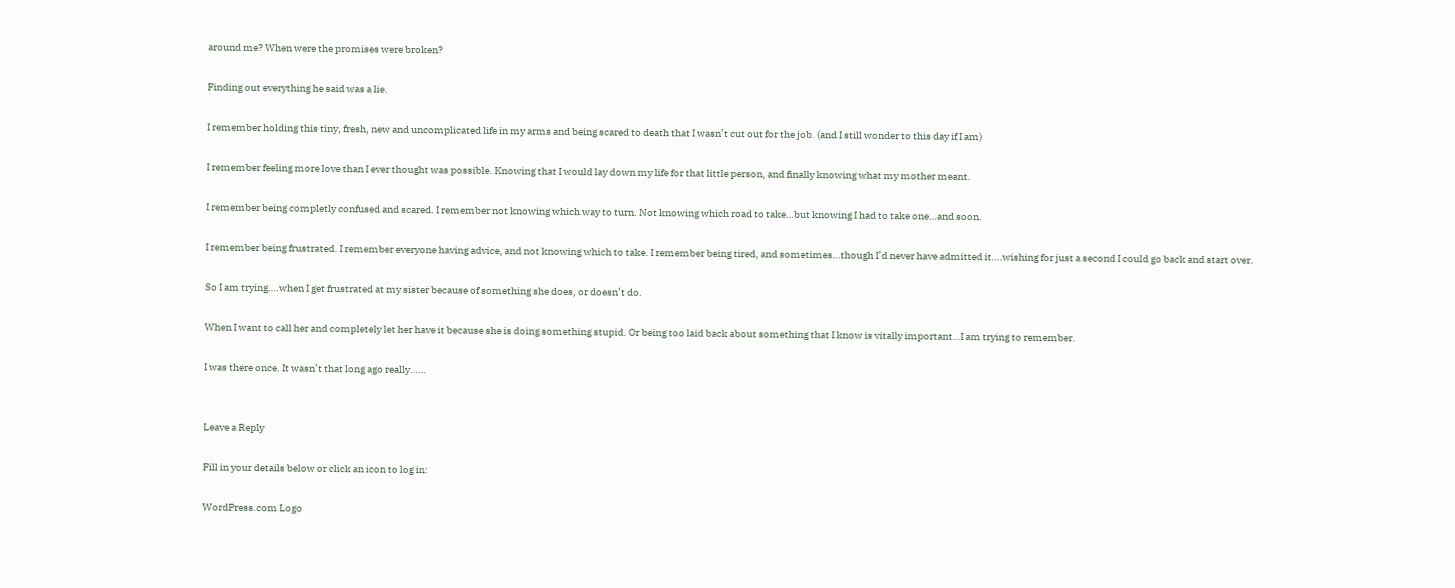around me? When were the promises were broken?

Finding out everything he said was a lie.

I remember holding this tiny, fresh, new and uncomplicated life in my arms and being scared to death that I wasn’t cut out for the job. (and I still wonder to this day if I am)

I remember feeling more love than I ever thought was possible. Knowing that I would lay down my life for that little person, and finally knowing what my mother meant.

I remember being completly confused and scared. I remember not knowing which way to turn. Not knowing which road to take…but knowing I had to take one…and soon.

I remember being frustrated. I remember everyone having advice, and not knowing which to take. I remember being tired, and sometimes…though I’d never have admitted it….wishing for just a second I could go back and start over.

So I am trying….when I get frustrated at my sister because of something she does, or doesn’t do.

When I want to call her and completely let her have it because she is doing something stupid. Or being too laid back about something that I know is vitally important…I am trying to remember.

I was there once. It wasn’t that long ago really……


Leave a Reply

Fill in your details below or click an icon to log in:

WordPress.com Logo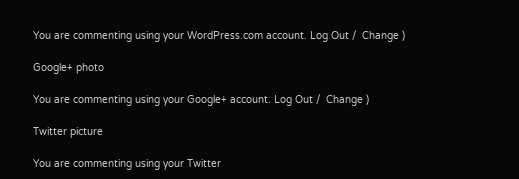You are commenting using your WordPress.com account. Log Out /  Change )

Google+ photo

You are commenting using your Google+ account. Log Out /  Change )

Twitter picture

You are commenting using your Twitter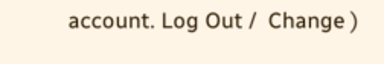account. Log Out /  Change )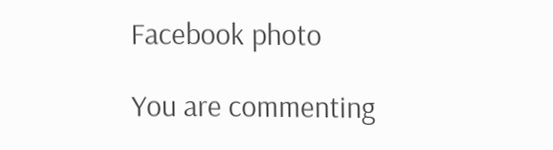Facebook photo

You are commenting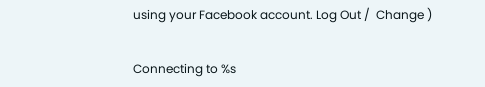using your Facebook account. Log Out /  Change )


Connecting to %s